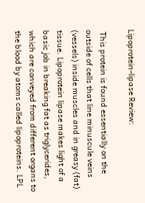Lipoprotein-lipase Review:

 This protein is found essentially on the outside of cells that line minuscule veins (vessels) inside muscles and in greasy (fat) tissue. Lipoprotein lipase makes light of a basic job in breaking fat as triglycerides, which are conveyed from different organs to the blood by atoms called lipoproteins. LPL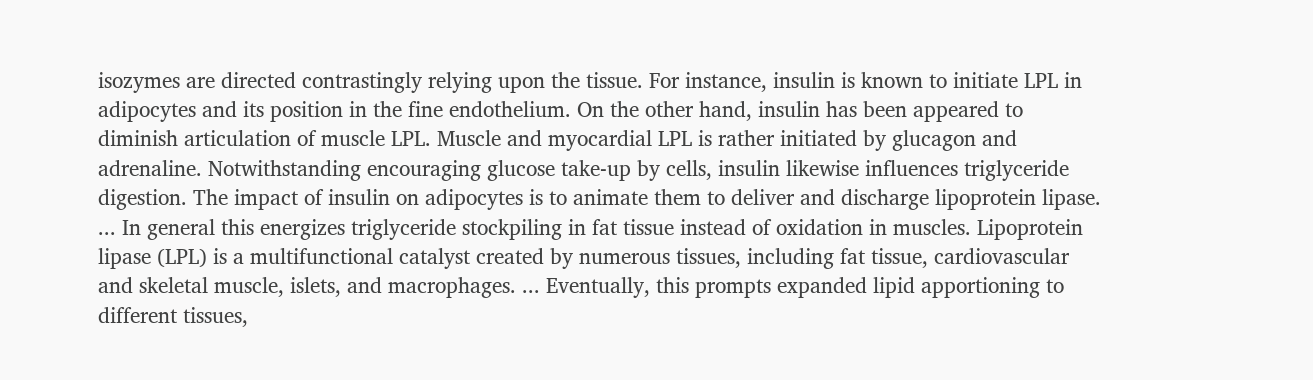isozymes are directed contrastingly relying upon the tissue. For instance, insulin is known to initiate LPL in adipocytes and its position in the fine endothelium. On the other hand, insulin has been appeared to diminish articulation of muscle LPL. Muscle and myocardial LPL is rather initiated by glucagon and adrenaline. Notwithstanding encouraging glucose take-up by cells, insulin likewise influences triglyceride digestion. The impact of insulin on adipocytes is to animate them to deliver and discharge lipoprotein lipase. ... In general this energizes triglyceride stockpiling in fat tissue instead of oxidation in muscles. Lipoprotein lipase (LPL) is a multifunctional catalyst created by numerous tissues, including fat tissue, cardiovascular and skeletal muscle, islets, and macrophages. ... Eventually, this prompts expanded lipid apportioning to different tissues,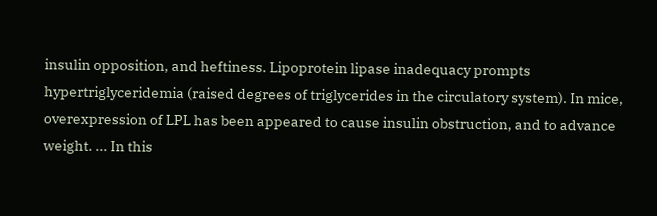insulin opposition, and heftiness. Lipoprotein lipase inadequacy prompts hypertriglyceridemia (raised degrees of triglycerides in the circulatory system). In mice, overexpression of LPL has been appeared to cause insulin obstruction, and to advance weight. ... In this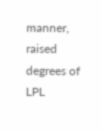manner, raised degrees of LPL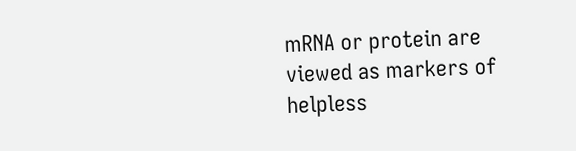mRNA or protein are viewed as markers of helpless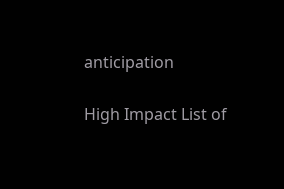anticipation

High Impact List of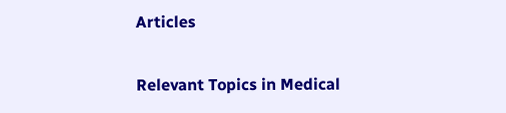Articles

Relevant Topics in Medical